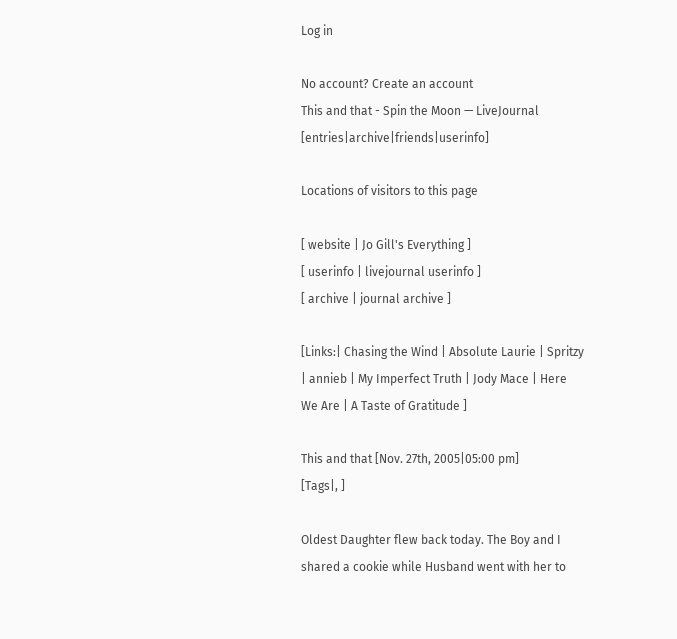Log in

No account? Create an account
This and that - Spin the Moon — LiveJournal [entries|archive|friends|userinfo]

Locations of visitors to this page

[ website | Jo Gill's Everything ]
[ userinfo | livejournal userinfo ]
[ archive | journal archive ]

[Links:| Chasing the Wind | Absolute Laurie | Spritzy | annieb | My Imperfect Truth | Jody Mace | Here We Are | A Taste of Gratitude ]

This and that [Nov. 27th, 2005|05:00 pm]
[Tags|, ]

Oldest Daughter flew back today. The Boy and I shared a cookie while Husband went with her to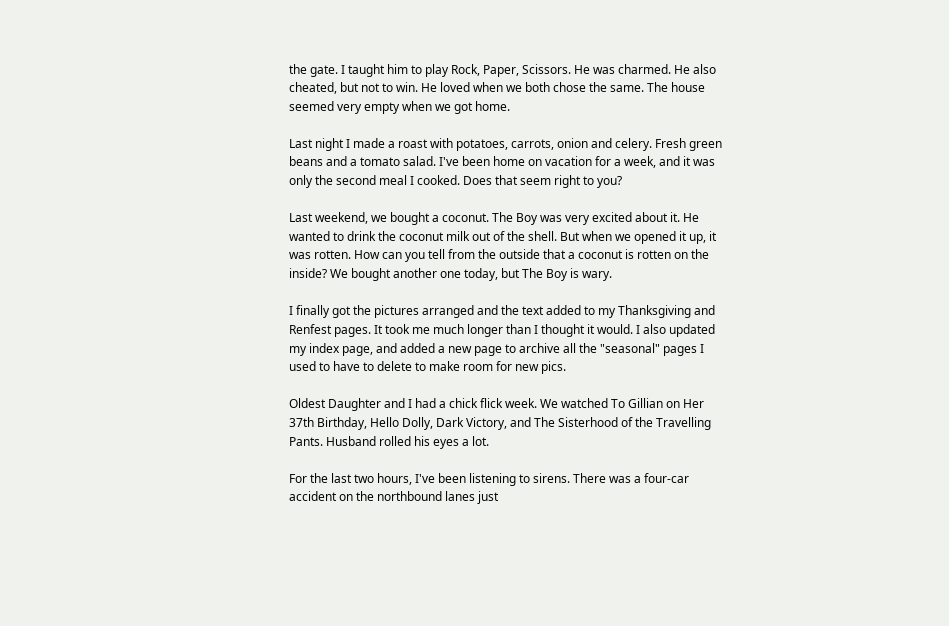the gate. I taught him to play Rock, Paper, Scissors. He was charmed. He also cheated, but not to win. He loved when we both chose the same. The house seemed very empty when we got home.

Last night I made a roast with potatoes, carrots, onion and celery. Fresh green beans and a tomato salad. I've been home on vacation for a week, and it was only the second meal I cooked. Does that seem right to you?

Last weekend, we bought a coconut. The Boy was very excited about it. He wanted to drink the coconut milk out of the shell. But when we opened it up, it was rotten. How can you tell from the outside that a coconut is rotten on the inside? We bought another one today, but The Boy is wary.

I finally got the pictures arranged and the text added to my Thanksgiving and Renfest pages. It took me much longer than I thought it would. I also updated my index page, and added a new page to archive all the "seasonal" pages I used to have to delete to make room for new pics.

Oldest Daughter and I had a chick flick week. We watched To Gillian on Her 37th Birthday, Hello Dolly, Dark Victory, and The Sisterhood of the Travelling Pants. Husband rolled his eyes a lot.

For the last two hours, I've been listening to sirens. There was a four-car accident on the northbound lanes just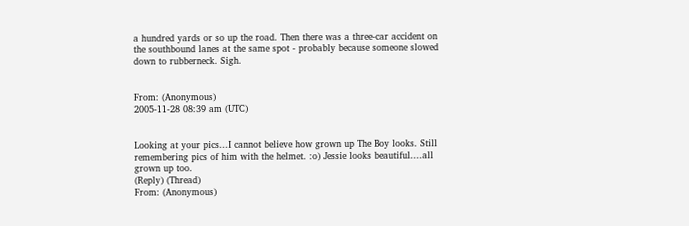a hundred yards or so up the road. Then there was a three-car accident on the southbound lanes at the same spot - probably because someone slowed down to rubberneck. Sigh.


From: (Anonymous)
2005-11-28 08:39 am (UTC)


Looking at your pics...I cannot believe how grown up The Boy looks. Still remembering pics of him with the helmet. :o) Jessie looks beautiful....all grown up too.
(Reply) (Thread)
From: (Anonymous)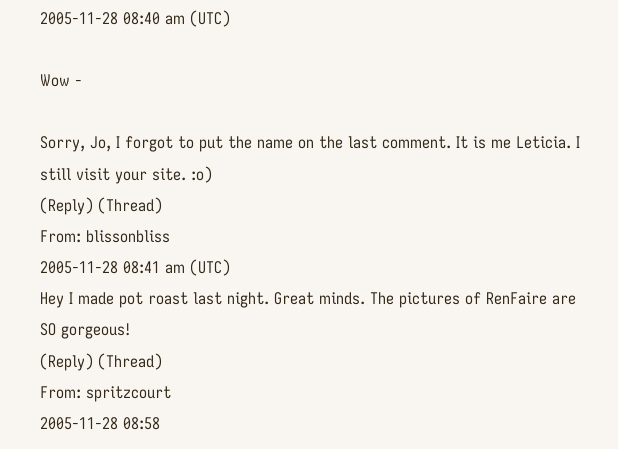2005-11-28 08:40 am (UTC)

Wow -

Sorry, Jo, I forgot to put the name on the last comment. It is me Leticia. I still visit your site. :o)
(Reply) (Thread)
From: blissonbliss
2005-11-28 08:41 am (UTC)
Hey I made pot roast last night. Great minds. The pictures of RenFaire are SO gorgeous!
(Reply) (Thread)
From: spritzcourt
2005-11-28 08:58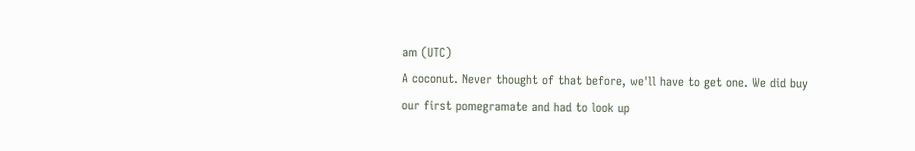am (UTC)
A coconut. Never thought of that before, we'll have to get one. We did buy our first pomegramate and had to look up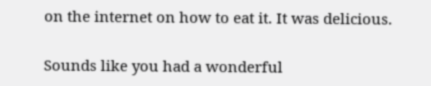on the internet on how to eat it. It was delicious.

Sounds like you had a wonderful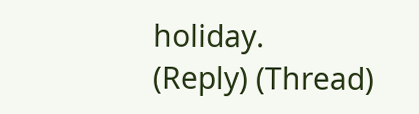holiday.
(Reply) (Thread)